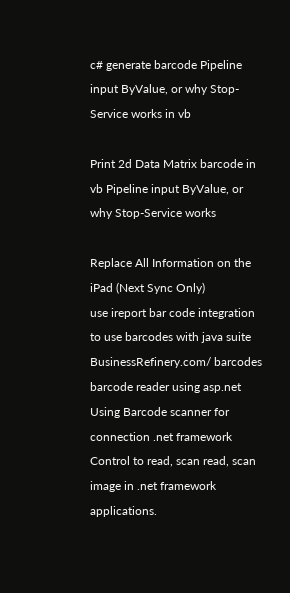c# generate barcode Pipeline input ByValue, or why Stop-Service works in vb

Print 2d Data Matrix barcode in vb Pipeline input ByValue, or why Stop-Service works

Replace All Information on the iPad (Next Sync Only)
use ireport bar code integration to use barcodes with java suite
BusinessRefinery.com/ barcodes
barcode reader using asp.net
Using Barcode scanner for connection .net framework Control to read, scan read, scan image in .net framework applications.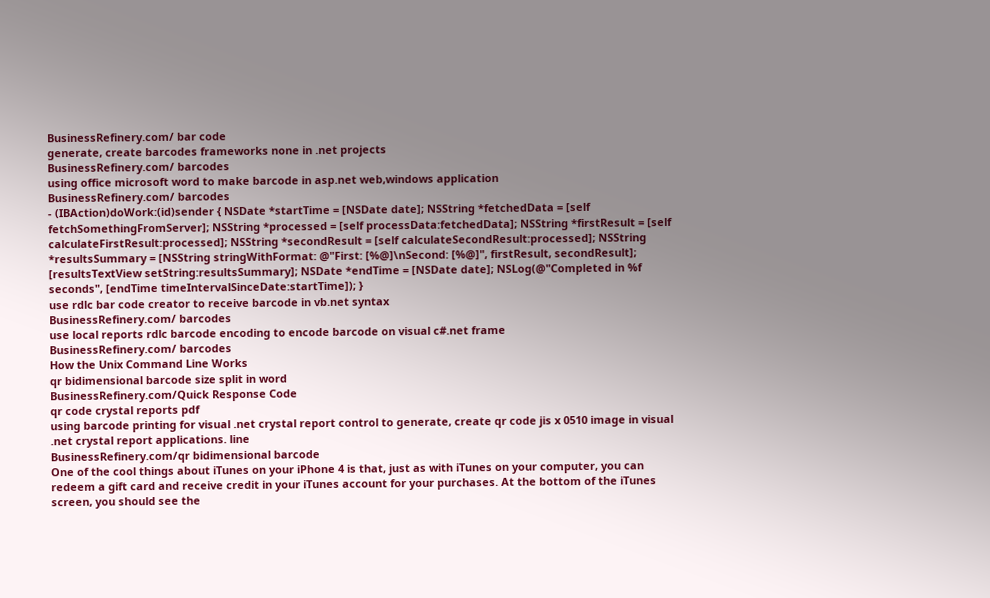BusinessRefinery.com/ bar code
generate, create barcodes frameworks none in .net projects
BusinessRefinery.com/ barcodes
using office microsoft word to make barcode in asp.net web,windows application
BusinessRefinery.com/ barcodes
- (IBAction)doWork:(id)sender { NSDate *startTime = [NSDate date]; NSString *fetchedData = [self fetchSomethingFromServer]; NSString *processed = [self processData:fetchedData]; NSString *firstResult = [self calculateFirstResult:processed]; NSString *secondResult = [self calculateSecondResult:processed]; NSString *resultsSummary = [NSString stringWithFormat: @"First: [%@]\nSecond: [%@]", firstResult, secondResult]; [resultsTextView setString:resultsSummary]; NSDate *endTime = [NSDate date]; NSLog(@"Completed in %f seconds", [endTime timeIntervalSinceDate:startTime]); }
use rdlc bar code creator to receive barcode in vb.net syntax
BusinessRefinery.com/ barcodes
use local reports rdlc barcode encoding to encode barcode on visual c#.net frame
BusinessRefinery.com/ barcodes
How the Unix Command Line Works
qr bidimensional barcode size split in word
BusinessRefinery.com/Quick Response Code
qr code crystal reports pdf
using barcode printing for visual .net crystal report control to generate, create qr code jis x 0510 image in visual .net crystal report applications. line
BusinessRefinery.com/qr bidimensional barcode
One of the cool things about iTunes on your iPhone 4 is that, just as with iTunes on your computer, you can redeem a gift card and receive credit in your iTunes account for your purchases. At the bottom of the iTunes screen, you should see the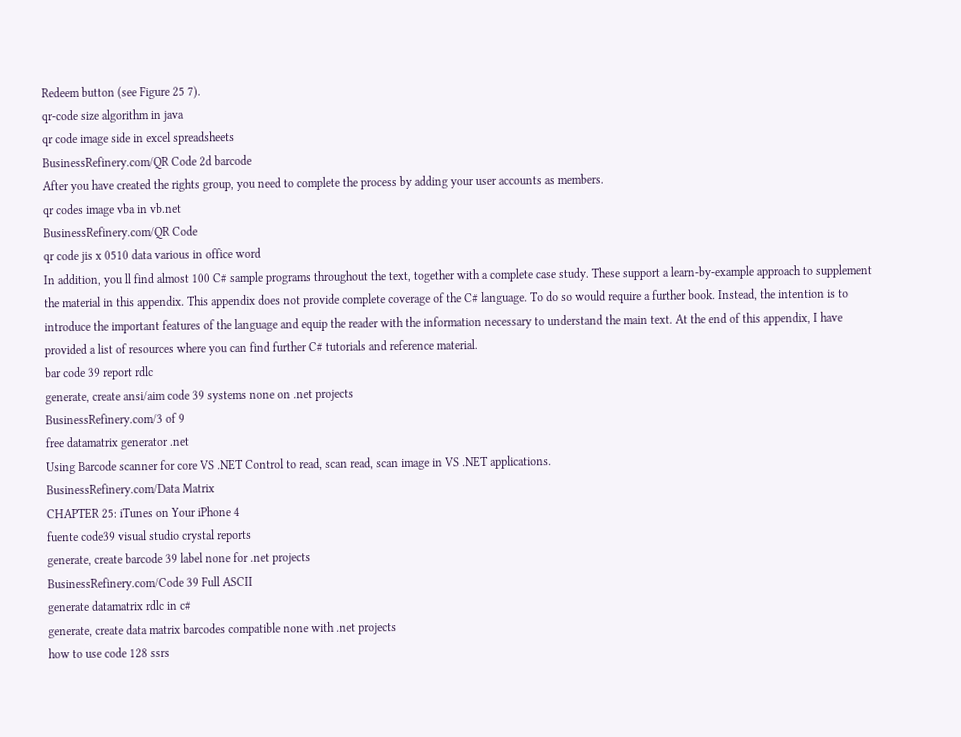Redeem button (see Figure 25 7).
qr-code size algorithm in java
qr code image side in excel spreadsheets
BusinessRefinery.com/QR Code 2d barcode
After you have created the rights group, you need to complete the process by adding your user accounts as members.
qr codes image vba in vb.net
BusinessRefinery.com/QR Code
qr code jis x 0510 data various in office word
In addition, you ll find almost 100 C# sample programs throughout the text, together with a complete case study. These support a learn-by-example approach to supplement the material in this appendix. This appendix does not provide complete coverage of the C# language. To do so would require a further book. Instead, the intention is to introduce the important features of the language and equip the reader with the information necessary to understand the main text. At the end of this appendix, I have provided a list of resources where you can find further C# tutorials and reference material.
bar code 39 report rdlc
generate, create ansi/aim code 39 systems none on .net projects
BusinessRefinery.com/3 of 9
free datamatrix generator .net
Using Barcode scanner for core VS .NET Control to read, scan read, scan image in VS .NET applications.
BusinessRefinery.com/Data Matrix
CHAPTER 25: iTunes on Your iPhone 4
fuente code39 visual studio crystal reports
generate, create barcode 39 label none for .net projects
BusinessRefinery.com/Code 39 Full ASCII
generate datamatrix rdlc in c#
generate, create data matrix barcodes compatible none with .net projects
how to use code 128 ssrs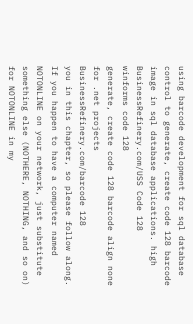using barcode development for sql database control to generate, create code 128 barcode image in sql database applications. high
BusinessRefinery.com/USS Code 128
winforms code 128
generate, create code 128 barcode align none for .net projects
BusinessRefinery.com/barcode 128
you in this chapter, so please follow along. If you happen to have a computer named NOTONLINE on your network, just substitute something else (NOTHERE, NOTHING, and so on) for NOTONLINE in my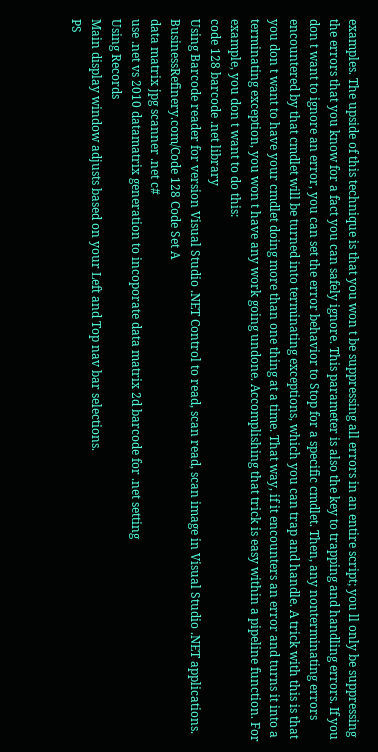examples. The upside of this technique is that you won t be suppressing all errors in an entire script; you ll only be suppressing the errors that you know for a fact you can safely ignore. This parameter is also the key to trapping and handling errors. If you don t want to ignore an error, you can set the error behavior to Stop for a specific cmdlet. Then, any nonterminating errors encountered by that cmdlet will be turned into terminating exceptions, which you can trap and handle. A trick with this is that you don t want to have your cmdlet doing more than one thing at a time. That way, if it encounters an error and turns it into a terminating exception, you won t have any work going undone. Accomplishing that trick is easy within a pipeline function. For example, you don t want to do this:
code 128 barcode .net library
Using Barcode reader for version Visual Studio .NET Control to read, scan read, scan image in Visual Studio .NET applications.
BusinessRefinery.com/Code 128 Code Set A
data matrix jpg scanner .net c#
use .net vs 2010 datamatrix generation to incoporate data matrix 2d barcode for .net setting
Using Records
Main display window adjusts based on your Left and Top nav bar selections.
PS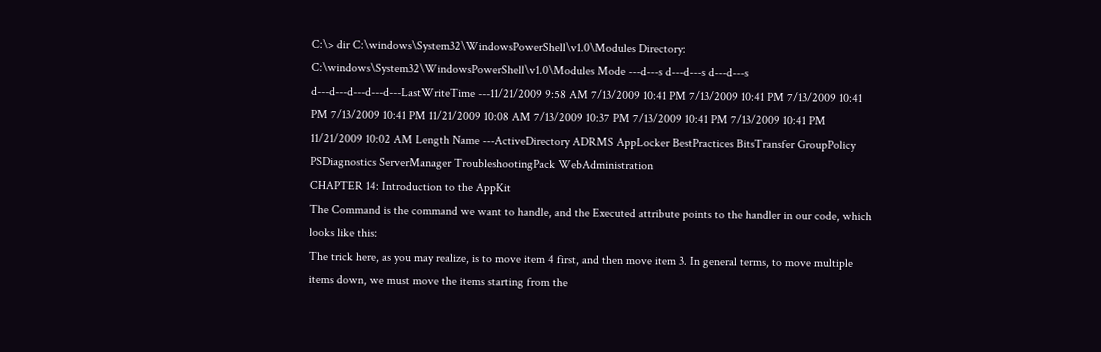C:\> dir C:\windows\System32\WindowsPowerShell\v1.0\Modules Directory: C:\windows\System32\WindowsPowerShell\v1.0\Modules Mode ---d---s d---d---s d---d---s d---d---d---d---d---LastWriteTime ---11/21/2009 9:58 AM 7/13/2009 10:41 PM 7/13/2009 10:41 PM 7/13/2009 10:41 PM 7/13/2009 10:41 PM 11/21/2009 10:08 AM 7/13/2009 10:37 PM 7/13/2009 10:41 PM 7/13/2009 10:41 PM 11/21/2009 10:02 AM Length Name ---ActiveDirectory ADRMS AppLocker BestPractices BitsTransfer GroupPolicy PSDiagnostics ServerManager TroubleshootingPack WebAdministration
CHAPTER 14: Introduction to the AppKit
The Command is the command we want to handle, and the Executed attribute points to the handler in our code, which looks like this:
The trick here, as you may realize, is to move item 4 first, and then move item 3. In general terms, to move multiple items down, we must move the items starting from the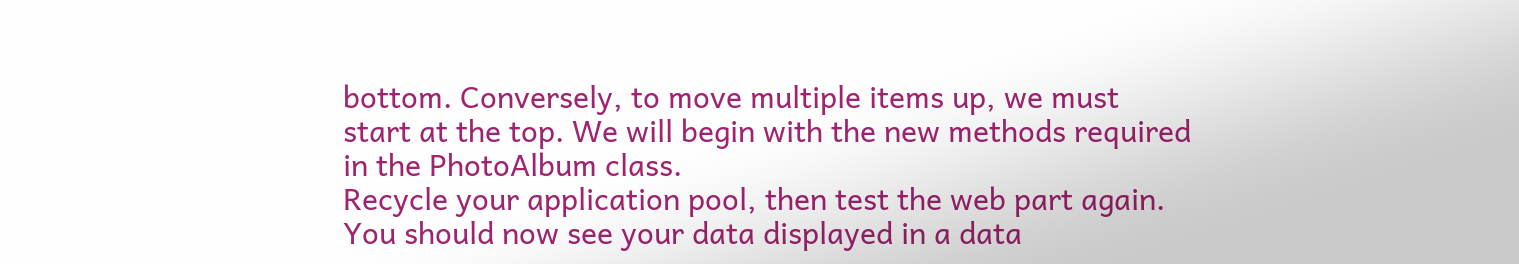bottom. Conversely, to move multiple items up, we must start at the top. We will begin with the new methods required in the PhotoAlbum class.
Recycle your application pool, then test the web part again. You should now see your data displayed in a data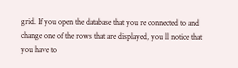grid. If you open the database that you re connected to and change one of the rows that are displayed, you ll notice that you have to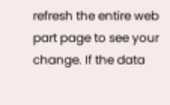refresh the entire web part page to see your change. If the data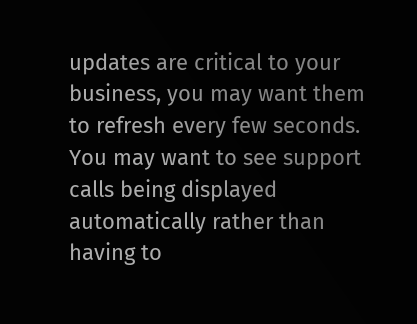updates are critical to your business, you may want them to refresh every few seconds. You may want to see support calls being displayed automatically rather than having to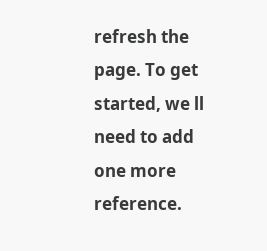refresh the page. To get started, we ll need to add one more reference.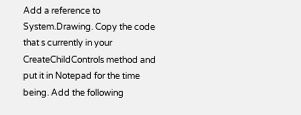Add a reference to System.Drawing. Copy the code that s currently in your CreateChildControls method and put it in Notepad for the time being. Add the following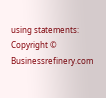using statements:
Copyright © Businessrefinery.com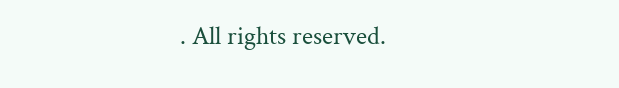. All rights reserved.